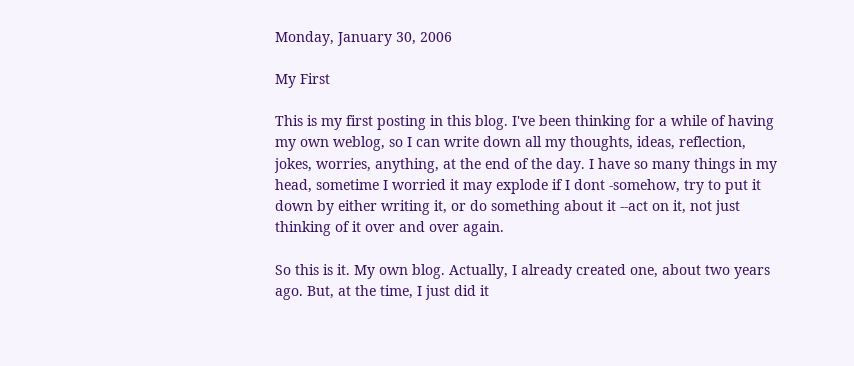Monday, January 30, 2006

My First

This is my first posting in this blog. I've been thinking for a while of having my own weblog, so I can write down all my thoughts, ideas, reflection, jokes, worries, anything, at the end of the day. I have so many things in my head, sometime I worried it may explode if I dont -somehow, try to put it down by either writing it, or do something about it --act on it, not just thinking of it over and over again.

So this is it. My own blog. Actually, I already created one, about two years ago. But, at the time, I just did it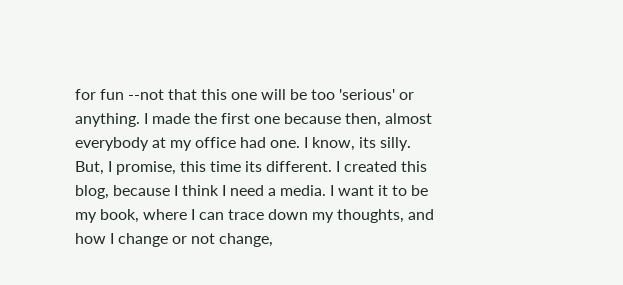for fun --not that this one will be too 'serious' or anything. I made the first one because then, almost everybody at my office had one. I know, its silly. But, I promise, this time its different. I created this blog, because I think I need a media. I want it to be my book, where I can trace down my thoughts, and how I change or not change,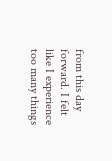from this day forward. I felt like I experience too many things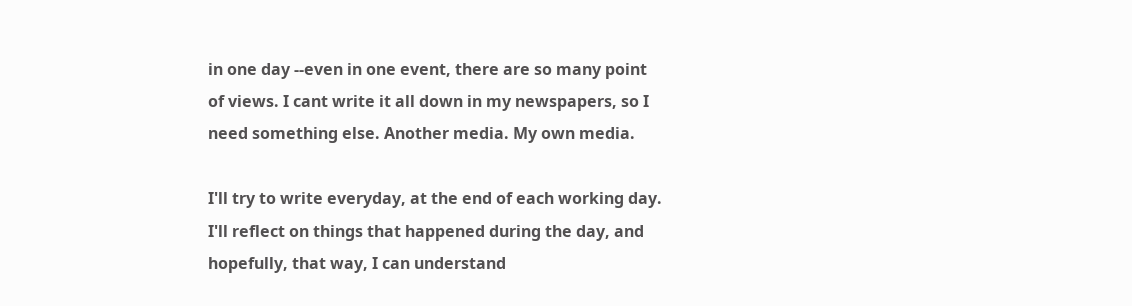in one day --even in one event, there are so many point of views. I cant write it all down in my newspapers, so I need something else. Another media. My own media.

I'll try to write everyday, at the end of each working day. I'll reflect on things that happened during the day, and hopefully, that way, I can understand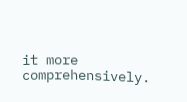it more comprehensively.